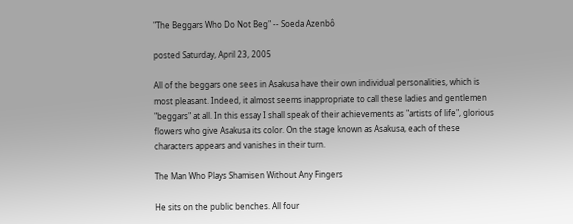"The Beggars Who Do Not Beg" -- Soeda Azenbô

posted Saturday, April 23, 2005

All of the beggars one sees in Asakusa have their own individual personalities, which is most pleasant. Indeed, it almost seems inappropriate to call these ladies and gentlemen "beggars" at all. In this essay I shall speak of their achievements as "artists of life", glorious flowers who give Asakusa its color. On the stage known as Asakusa, each of these characters appears and vanishes in their turn.

The Man Who Plays Shamisen Without Any Fingers

He sits on the public benches. All four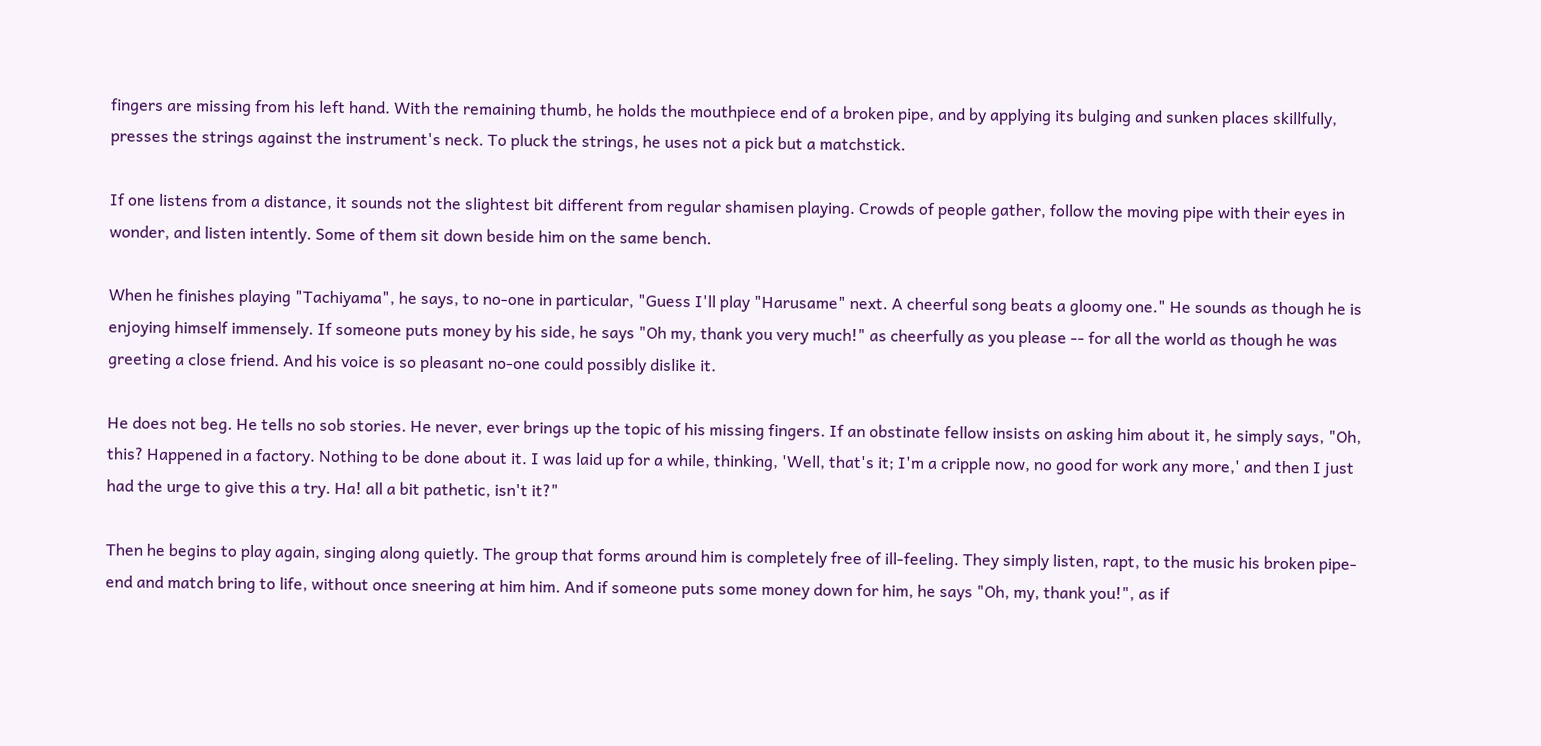fingers are missing from his left hand. With the remaining thumb, he holds the mouthpiece end of a broken pipe, and by applying its bulging and sunken places skillfully, presses the strings against the instrument's neck. To pluck the strings, he uses not a pick but a matchstick.

If one listens from a distance, it sounds not the slightest bit different from regular shamisen playing. Crowds of people gather, follow the moving pipe with their eyes in wonder, and listen intently. Some of them sit down beside him on the same bench.

When he finishes playing "Tachiyama", he says, to no-one in particular, "Guess I'll play "Harusame" next. A cheerful song beats a gloomy one." He sounds as though he is enjoying himself immensely. If someone puts money by his side, he says "Oh my, thank you very much!" as cheerfully as you please -- for all the world as though he was greeting a close friend. And his voice is so pleasant no-one could possibly dislike it.

He does not beg. He tells no sob stories. He never, ever brings up the topic of his missing fingers. If an obstinate fellow insists on asking him about it, he simply says, "Oh, this? Happened in a factory. Nothing to be done about it. I was laid up for a while, thinking, 'Well, that's it; I'm a cripple now, no good for work any more,' and then I just had the urge to give this a try. Ha! all a bit pathetic, isn't it?"

Then he begins to play again, singing along quietly. The group that forms around him is completely free of ill-feeling. They simply listen, rapt, to the music his broken pipe-end and match bring to life, without once sneering at him him. And if someone puts some money down for him, he says "Oh, my, thank you!", as if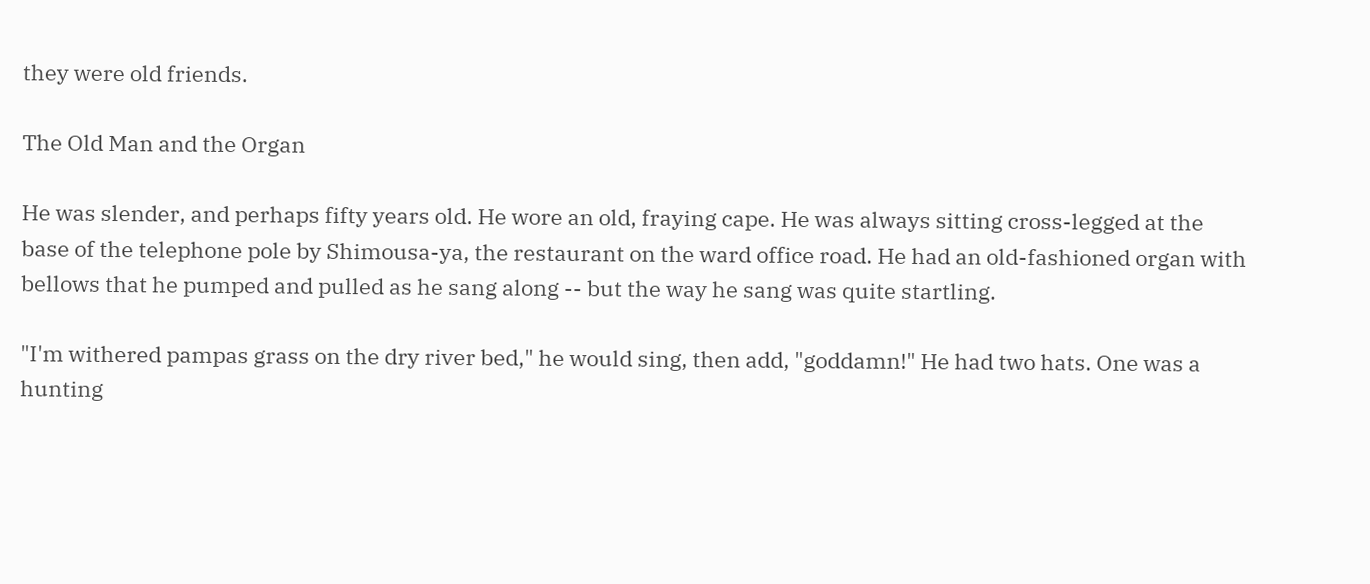they were old friends.

The Old Man and the Organ

He was slender, and perhaps fifty years old. He wore an old, fraying cape. He was always sitting cross-legged at the base of the telephone pole by Shimousa-ya, the restaurant on the ward office road. He had an old-fashioned organ with bellows that he pumped and pulled as he sang along -- but the way he sang was quite startling.

"I'm withered pampas grass on the dry river bed," he would sing, then add, "goddamn!" He had two hats. One was a hunting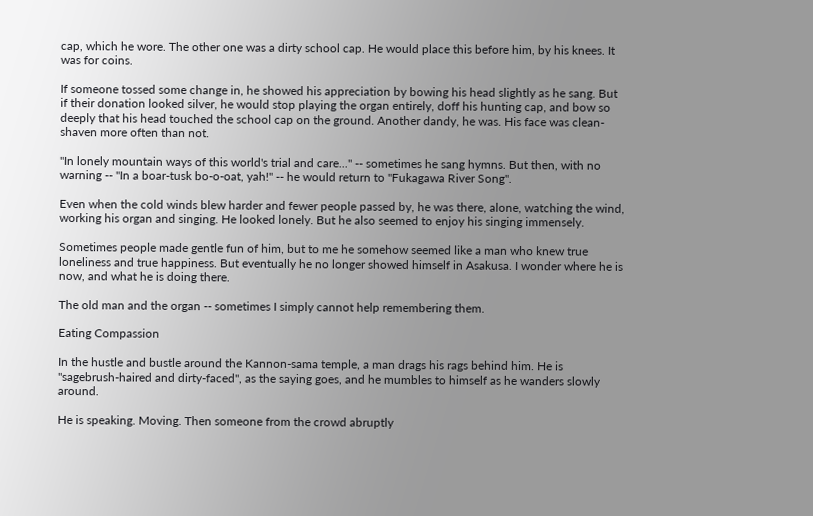cap, which he wore. The other one was a dirty school cap. He would place this before him, by his knees. It was for coins.

If someone tossed some change in, he showed his appreciation by bowing his head slightly as he sang. But if their donation looked silver, he would stop playing the organ entirely, doff his hunting cap, and bow so deeply that his head touched the school cap on the ground. Another dandy, he was. His face was clean-shaven more often than not.

"In lonely mountain ways of this world's trial and care..." -- sometimes he sang hymns. But then, with no warning -- "In a boar-tusk bo-o-oat, yah!" -- he would return to "Fukagawa River Song".

Even when the cold winds blew harder and fewer people passed by, he was there, alone, watching the wind, working his organ and singing. He looked lonely. But he also seemed to enjoy his singing immensely.

Sometimes people made gentle fun of him, but to me he somehow seemed like a man who knew true loneliness and true happiness. But eventually he no longer showed himself in Asakusa. I wonder where he is now, and what he is doing there.

The old man and the organ -- sometimes I simply cannot help remembering them.

Eating Compassion

In the hustle and bustle around the Kannon-sama temple, a man drags his rags behind him. He is "sagebrush-haired and dirty-faced", as the saying goes, and he mumbles to himself as he wanders slowly around.

He is speaking. Moving. Then someone from the crowd abruptly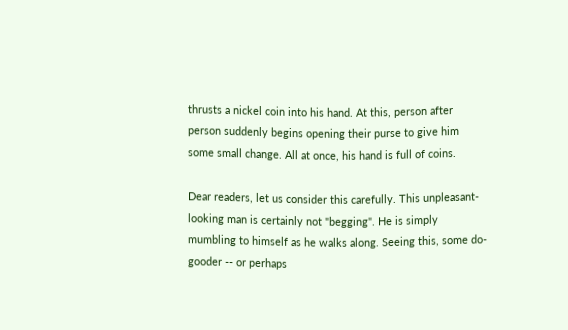thrusts a nickel coin into his hand. At this, person after person suddenly begins opening their purse to give him some small change. All at once, his hand is full of coins.

Dear readers, let us consider this carefully. This unpleasant-looking man is certainly not "begging". He is simply mumbling to himself as he walks along. Seeing this, some do-gooder -- or perhaps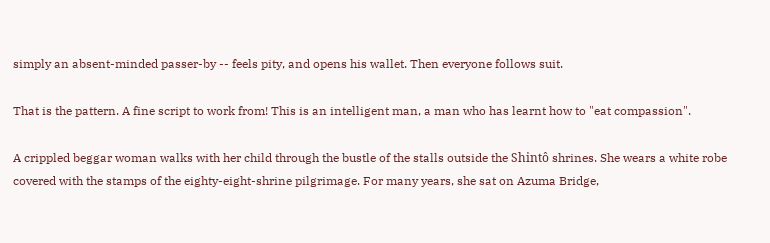simply an absent-minded passer-by -- feels pity, and opens his wallet. Then everyone follows suit.

That is the pattern. A fine script to work from! This is an intelligent man, a man who has learnt how to "eat compassion".

A crippled beggar woman walks with her child through the bustle of the stalls outside the Shintô shrines. She wears a white robe covered with the stamps of the eighty-eight-shrine pilgrimage. For many years, she sat on Azuma Bridge,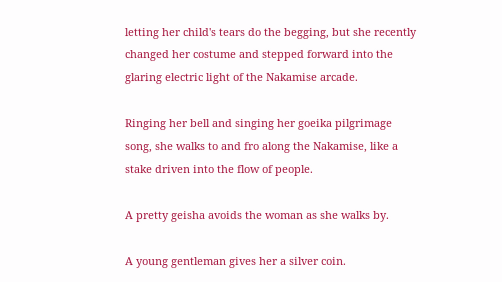letting her child's tears do the begging, but she recently changed her costume and stepped forward into the glaring electric light of the Nakamise arcade.

Ringing her bell and singing her goeika pilgrimage song, she walks to and fro along the Nakamise, like a stake driven into the flow of people.

A pretty geisha avoids the woman as she walks by.

A young gentleman gives her a silver coin.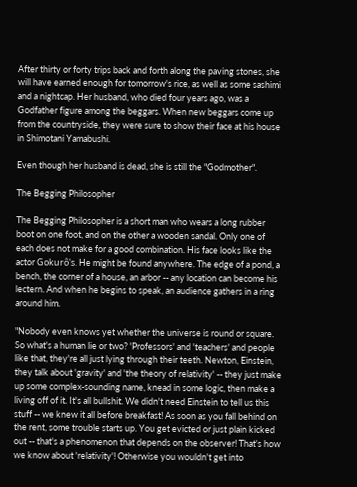After thirty or forty trips back and forth along the paving stones, she will have earned enough for tomorrow's rice, as well as some sashimi and a nightcap. Her husband, who died four years ago, was a Godfather figure among the beggars. When new beggars come up from the countryside, they were sure to show their face at his house in Shimotani Yamabushi.

Even though her husband is dead, she is still the "Godmother".

The Begging Philosopher

The Begging Philosopher is a short man who wears a long rubber boot on one foot, and on the other a wooden sandal. Only one of each does not make for a good combination. His face looks like the actor Gokurô's. He might be found anywhere. The edge of a pond, a bench, the corner of a house, an arbor -- any location can become his lectern. And when he begins to speak, an audience gathers in a ring around him.

"Nobody even knows yet whether the universe is round or square. So what's a human lie or two? 'Professors' and 'teachers' and people like that, they're all just lying through their teeth. Newton, Einstein, they talk about 'gravity' and 'the theory of relativity' -- they just make up some complex-sounding name, knead in some logic, then make a living off of it. It's all bullshit. We didn't need Einstein to tell us this stuff -- we knew it all before breakfast! As soon as you fall behind on the rent, some trouble starts up. You get evicted or just plain kicked out -- that's a phenomenon that depends on the observer! That's how we know about 'relativity'! Otherwise you wouldn't get into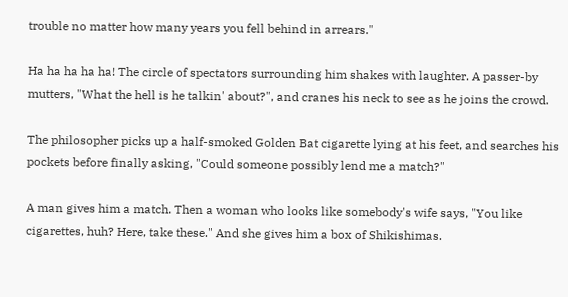trouble no matter how many years you fell behind in arrears."

Ha ha ha ha ha! The circle of spectators surrounding him shakes with laughter. A passer-by mutters, "What the hell is he talkin' about?", and cranes his neck to see as he joins the crowd.

The philosopher picks up a half-smoked Golden Bat cigarette lying at his feet, and searches his pockets before finally asking, "Could someone possibly lend me a match?"

A man gives him a match. Then a woman who looks like somebody's wife says, "You like cigarettes, huh? Here, take these." And she gives him a box of Shikishimas.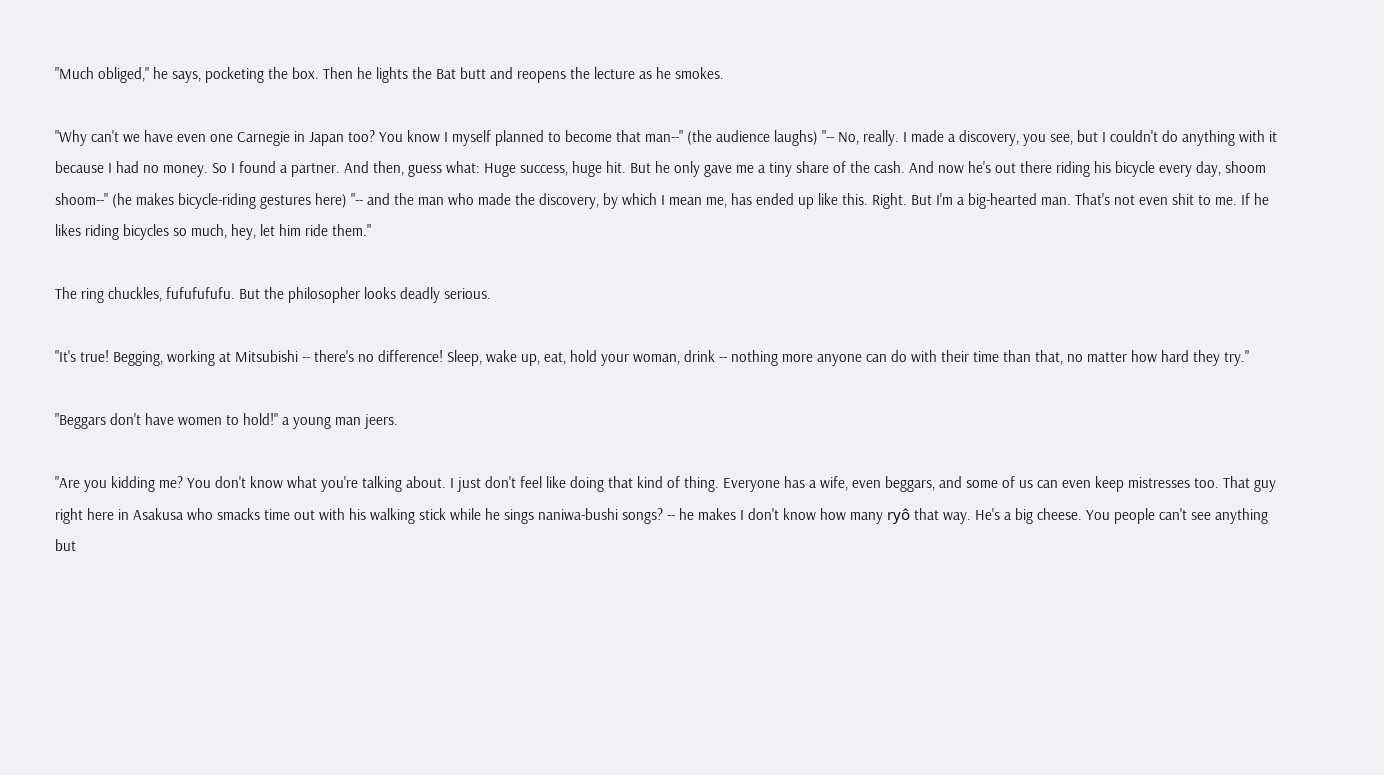"Much obliged," he says, pocketing the box. Then he lights the Bat butt and reopens the lecture as he smokes.

"Why can't we have even one Carnegie in Japan too? You know I myself planned to become that man--" (the audience laughs) "-- No, really. I made a discovery, you see, but I couldn't do anything with it because I had no money. So I found a partner. And then, guess what: Huge success, huge hit. But he only gave me a tiny share of the cash. And now he's out there riding his bicycle every day, shoom shoom--" (he makes bicycle-riding gestures here) "-- and the man who made the discovery, by which I mean me, has ended up like this. Right. But I'm a big-hearted man. That's not even shit to me. If he likes riding bicycles so much, hey, let him ride them."

The ring chuckles, fufufufufu. But the philosopher looks deadly serious.

"It's true! Begging, working at Mitsubishi -- there's no difference! Sleep, wake up, eat, hold your woman, drink -- nothing more anyone can do with their time than that, no matter how hard they try."

"Beggars don't have women to hold!" a young man jeers.

"Are you kidding me? You don't know what you're talking about. I just don't feel like doing that kind of thing. Everyone has a wife, even beggars, and some of us can even keep mistresses too. That guy right here in Asakusa who smacks time out with his walking stick while he sings naniwa-bushi songs? -- he makes I don't know how many ryô that way. He's a big cheese. You people can't see anything but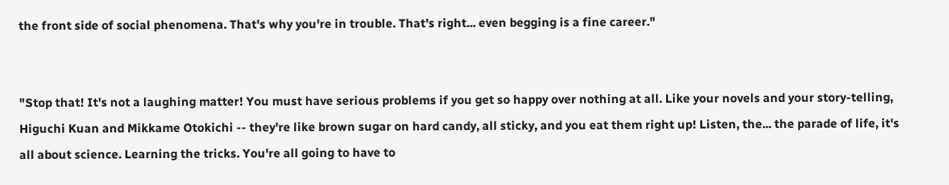the front side of social phenomena. That's why you're in trouble. That's right... even begging is a fine career."


"Stop that! It's not a laughing matter! You must have serious problems if you get so happy over nothing at all. Like your novels and your story-telling, Higuchi Kuan and Mikkame Otokichi -- they're like brown sugar on hard candy, all sticky, and you eat them right up! Listen, the... the parade of life, it's all about science. Learning the tricks. You're all going to have to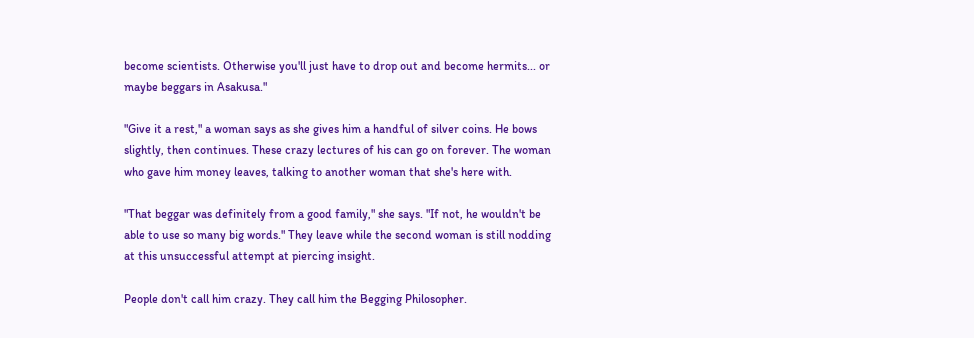become scientists. Otherwise you'll just have to drop out and become hermits... or maybe beggars in Asakusa."

"Give it a rest," a woman says as she gives him a handful of silver coins. He bows slightly, then continues. These crazy lectures of his can go on forever. The woman who gave him money leaves, talking to another woman that she's here with.

"That beggar was definitely from a good family," she says. "If not, he wouldn't be able to use so many big words." They leave while the second woman is still nodding at this unsuccessful attempt at piercing insight.

People don't call him crazy. They call him the Begging Philosopher.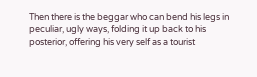Then there is the beggar who can bend his legs in peculiar, ugly ways, folding it up back to his posterior, offering his very self as a tourist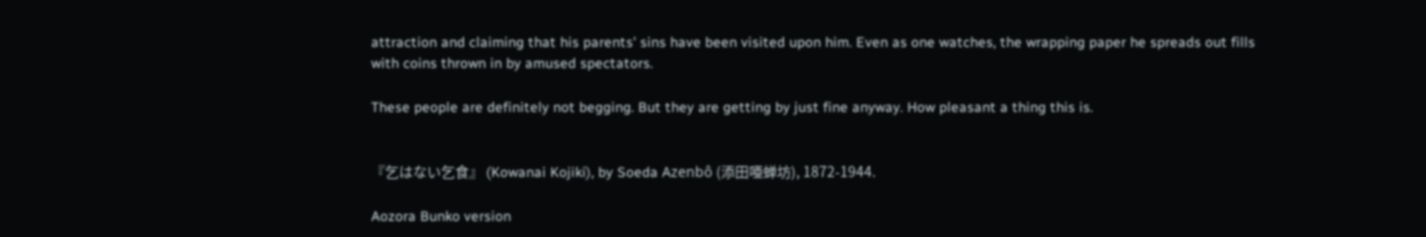attraction and claiming that his parents' sins have been visited upon him. Even as one watches, the wrapping paper he spreads out fills with coins thrown in by amused spectators.

These people are definitely not begging. But they are getting by just fine anyway. How pleasant a thing this is.


『乞はない乞食』 (Kowanai Kojiki), by Soeda Azenbô (添田唖蝉坊), 1872-1944.

Aozora Bunko version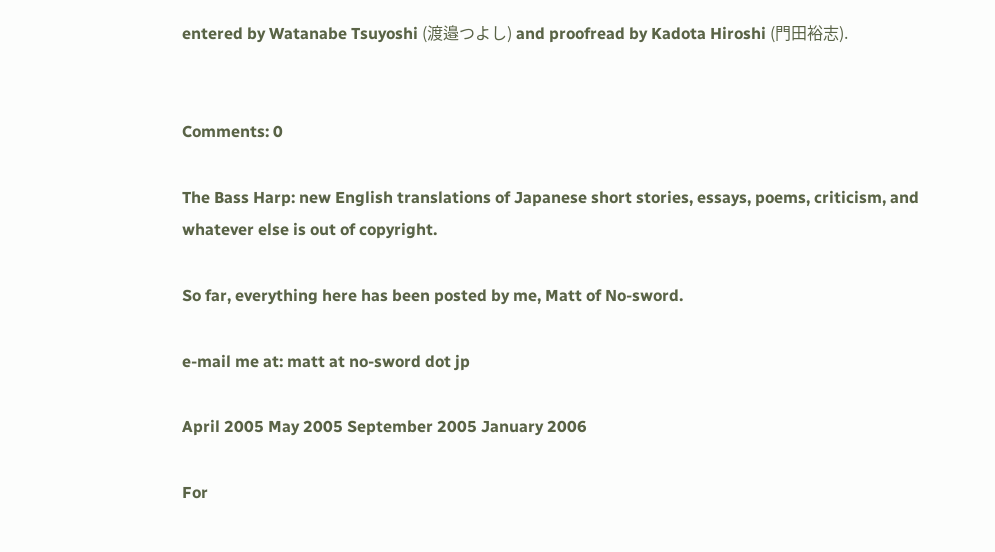entered by Watanabe Tsuyoshi (渡邉つよし) and proofread by Kadota Hiroshi (門田裕志).


Comments: 0

The Bass Harp: new English translations of Japanese short stories, essays, poems, criticism, and whatever else is out of copyright.

So far, everything here has been posted by me, Matt of No-sword.

e-mail me at: matt at no-sword dot jp

April 2005 May 2005 September 2005 January 2006

For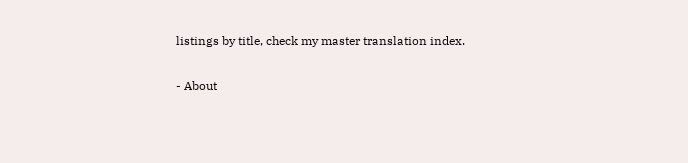listings by title, check my master translation index.

- About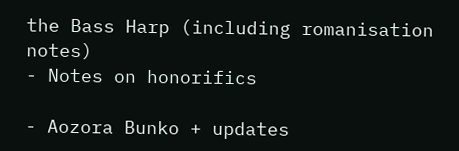the Bass Harp (including romanisation notes)
- Notes on honorifics

- Aozora Bunko + updates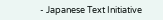- Japanese Text Initiative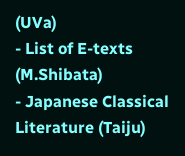(UVa)
- List of E-texts (M.Shibata)
- Japanese Classical Literature (Taiju)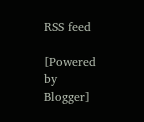RSS feed

[Powered by Blogger]